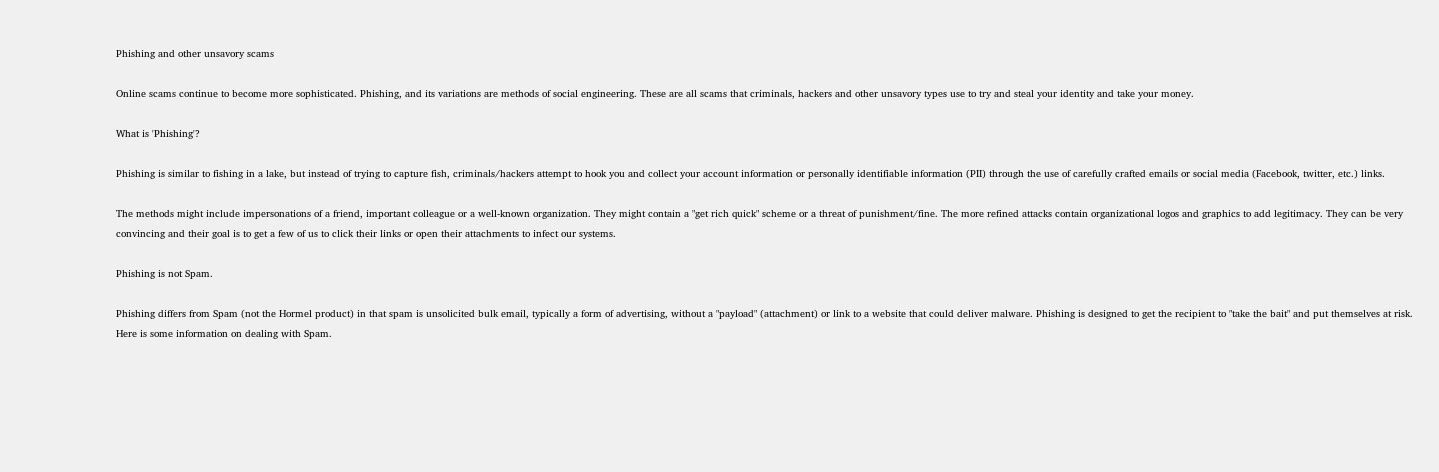Phishing and other unsavory scams

Online scams continue to become more sophisticated. Phishing, and its variations are methods of social engineering. These are all scams that criminals, hackers and other unsavory types use to try and steal your identity and take your money.

What is 'Phishing'?

Phishing is similar to fishing in a lake, but instead of trying to capture fish, criminals/hackers attempt to hook you and collect your account information or personally identifiable information (PII) through the use of carefully crafted emails or social media (Facebook, twitter, etc.) links.

The methods might include impersonations of a friend, important colleague or a well-known organization. They might contain a "get rich quick" scheme or a threat of punishment/fine. The more refined attacks contain organizational logos and graphics to add legitimacy. They can be very convincing and their goal is to get a few of us to click their links or open their attachments to infect our systems.

Phishing is not Spam.

Phishing differs from Spam (not the Hormel product) in that spam is unsolicited bulk email, typically a form of advertising, without a "payload" (attachment) or link to a website that could deliver malware. Phishing is designed to get the recipient to "take the bait" and put themselves at risk. Here is some information on dealing with Spam.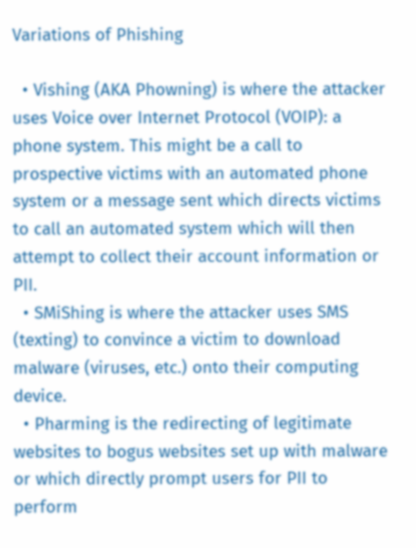Variations of Phishing

  • Vishing (AKA Phowning) is where the attacker uses Voice over Internet Protocol (VOIP): a phone system. This might be a call to prospective victims with an automated phone system or a message sent which directs victims to call an automated system which will then attempt to collect their account information or PII.
  • SMiShing is where the attacker uses SMS (texting) to convince a victim to download malware (viruses, etc.) onto their computing device.
  • Pharming is the redirecting of legitimate websites to bogus websites set up with malware or which directly prompt users for PII to perform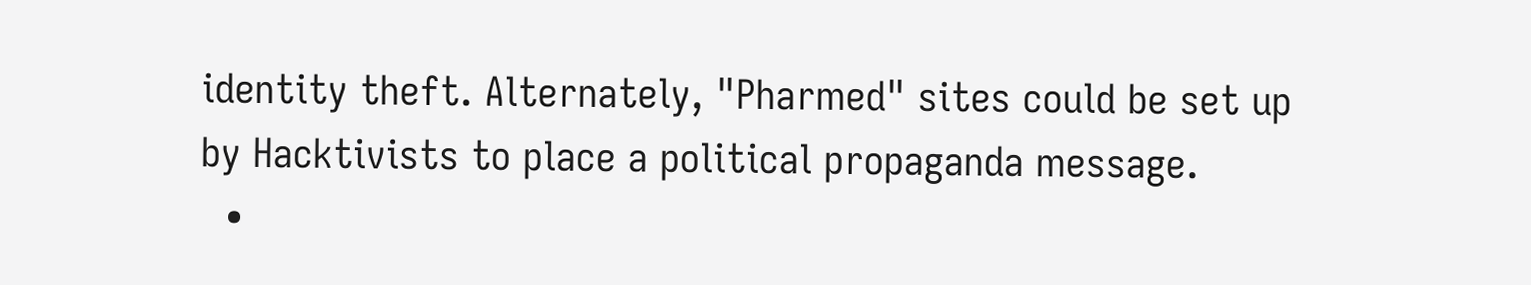identity theft. Alternately, "Pharmed" sites could be set up by Hacktivists to place a political propaganda message.
  •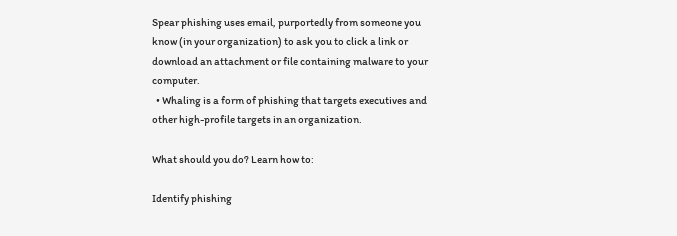Spear phishing uses email, purportedly from someone you know (in your organization) to ask you to click a link or download an attachment or file containing malware to your computer.
  • Whaling is a form of phishing that targets executives and other high-profile targets in an organization.

What should you do? Learn how to:

Identify phishing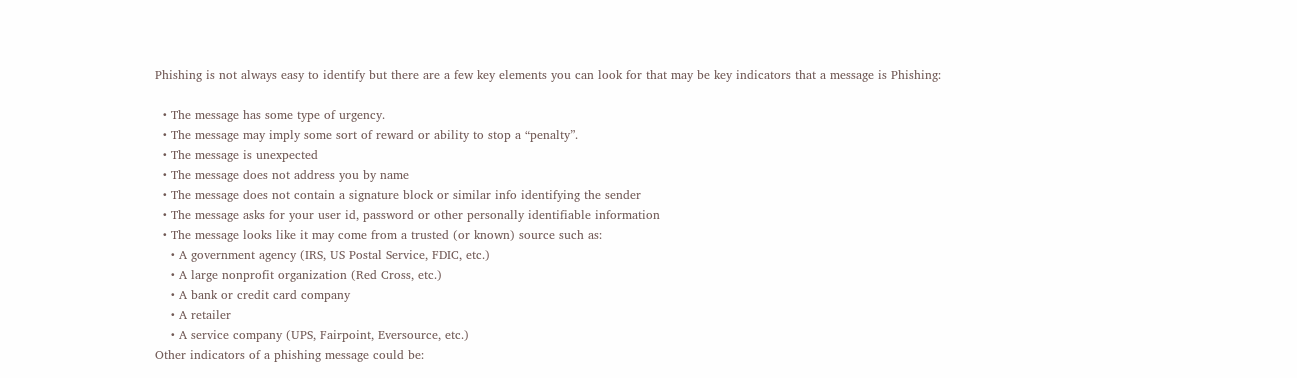Phishing is not always easy to identify but there are a few key elements you can look for that may be key indicators that a message is Phishing:

  • The message has some type of urgency.
  • The message may imply some sort of reward or ability to stop a “penalty”.
  • The message is unexpected
  • The message does not address you by name
  • The message does not contain a signature block or similar info identifying the sender
  • The message asks for your user id, password or other personally identifiable information
  • The message looks like it may come from a trusted (or known) source such as:
    • A government agency (IRS, US Postal Service, FDIC, etc.)
    • A large nonprofit organization (Red Cross, etc.)
    • A bank or credit card company
    • A retailer
    • A service company (UPS, Fairpoint, Eversource, etc.)
Other indicators of a phishing message could be: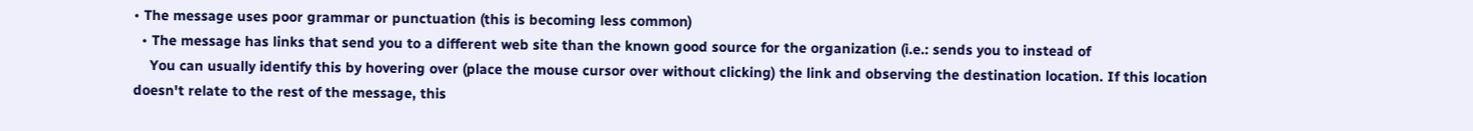• The message uses poor grammar or punctuation (this is becoming less common)
  • The message has links that send you to a different web site than the known good source for the organization (i.e.: sends you to instead of
    You can usually identify this by hovering over (place the mouse cursor over without clicking) the link and observing the destination location. If this location doesn't relate to the rest of the message, this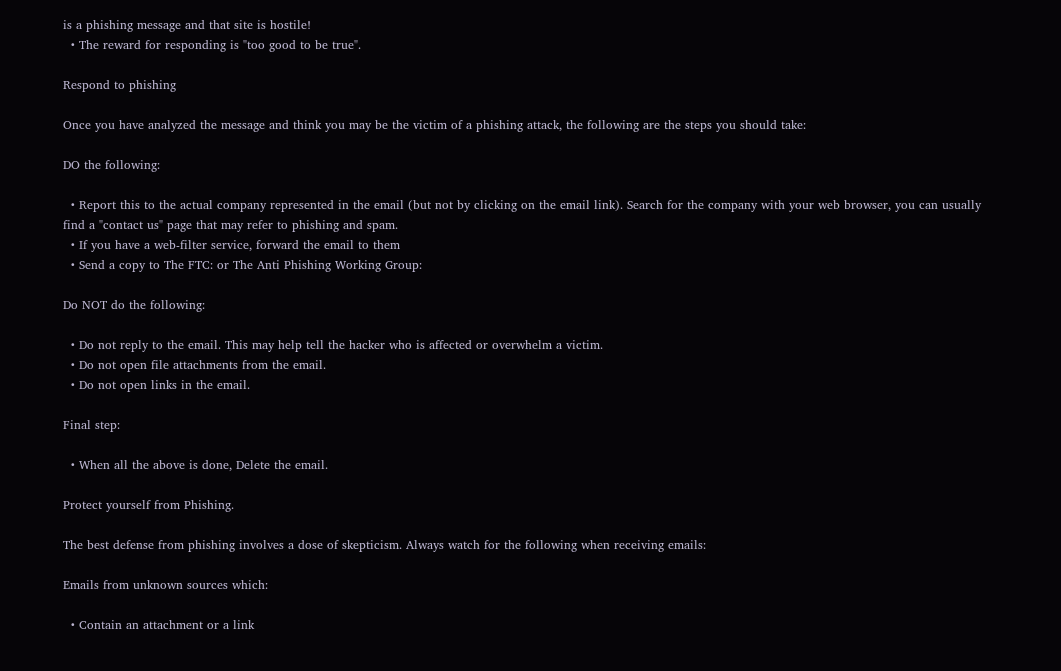is a phishing message and that site is hostile!
  • The reward for responding is "too good to be true".

Respond to phishing

Once you have analyzed the message and think you may be the victim of a phishing attack, the following are the steps you should take:

DO the following:

  • Report this to the actual company represented in the email (but not by clicking on the email link). Search for the company with your web browser, you can usually find a "contact us" page that may refer to phishing and spam.
  • If you have a web-filter service, forward the email to them
  • Send a copy to The FTC: or The Anti Phishing Working Group:

Do NOT do the following:

  • Do not reply to the email. This may help tell the hacker who is affected or overwhelm a victim.
  • Do not open file attachments from the email.
  • Do not open links in the email.

Final step:

  • When all the above is done, Delete the email.

Protect yourself from Phishing.

The best defense from phishing involves a dose of skepticism. Always watch for the following when receiving emails:

Emails from unknown sources which:

  • Contain an attachment or a link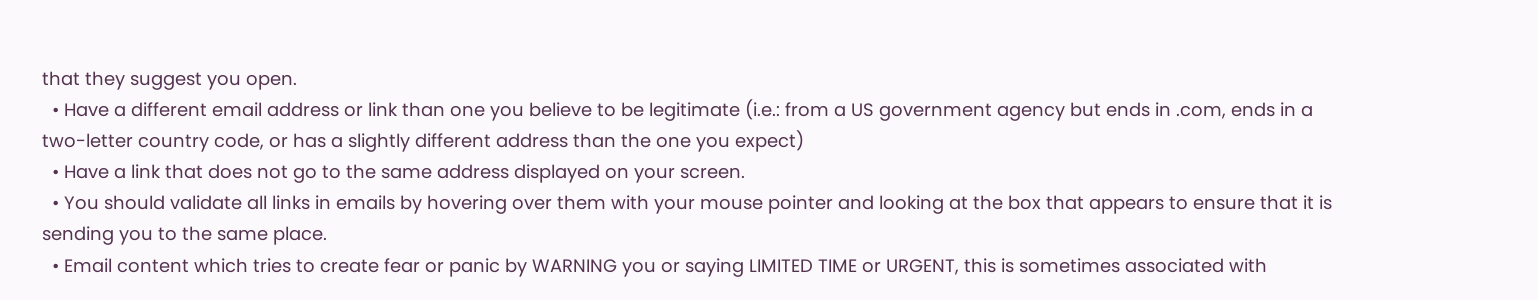that they suggest you open.
  • Have a different email address or link than one you believe to be legitimate (i.e.: from a US government agency but ends in .com, ends in a two-letter country code, or has a slightly different address than the one you expect)
  • Have a link that does not go to the same address displayed on your screen.
  • You should validate all links in emails by hovering over them with your mouse pointer and looking at the box that appears to ensure that it is sending you to the same place.
  • Email content which tries to create fear or panic by WARNING you or saying LIMITED TIME or URGENT, this is sometimes associated with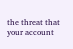the threat that your account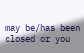may be/has been closed or you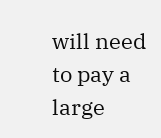will need to pay a large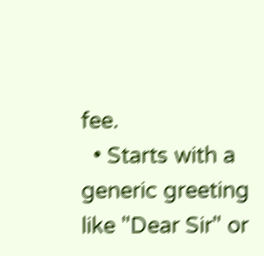fee.
  • Starts with a generic greeting like "Dear Sir" or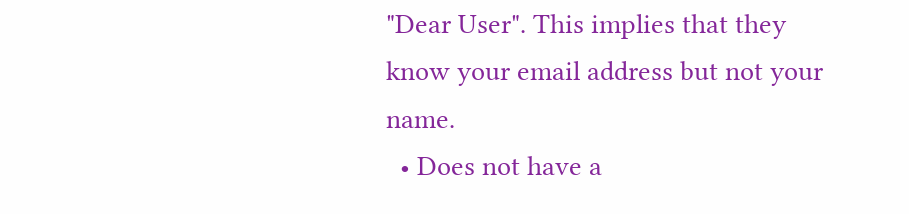"Dear User". This implies that they know your email address but not your name.
  • Does not have a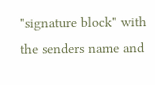"signature block" with the senders name and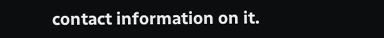contact information on it.